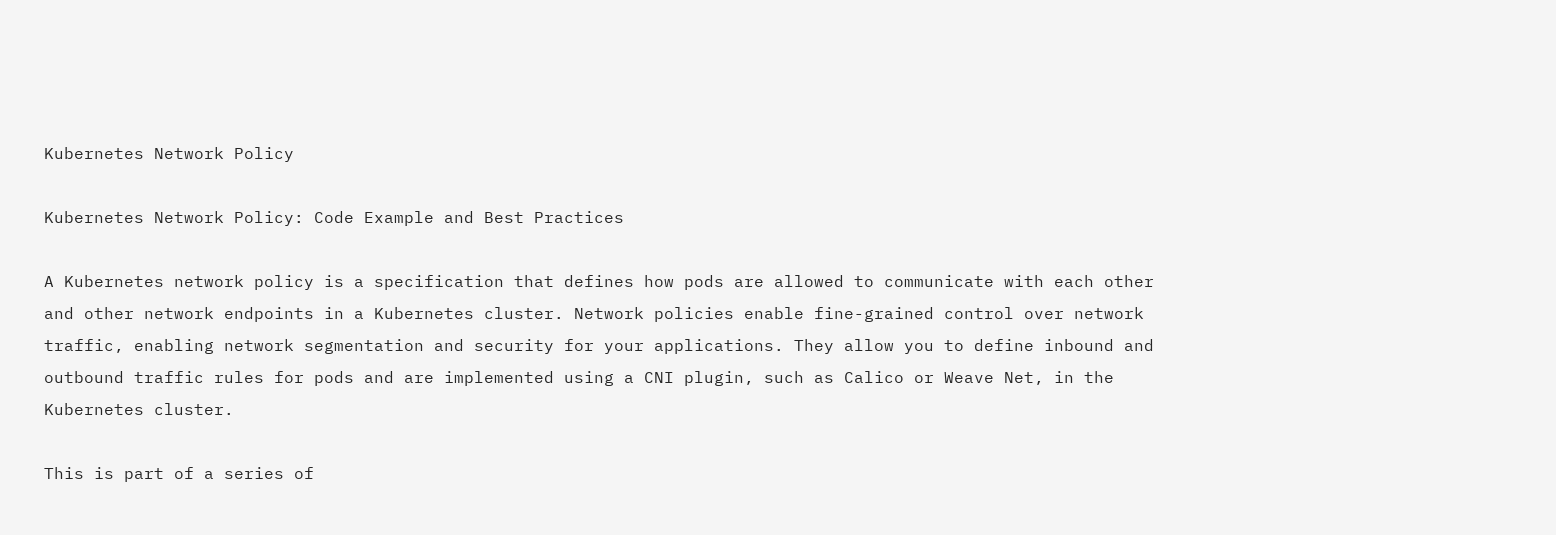Kubernetes Network Policy

Kubernetes Network Policy: Code Example and Best Practices

A Kubernetes network policy is a specification that defines how pods are allowed to communicate with each other and other network endpoints in a Kubernetes cluster. Network policies enable fine-grained control over network traffic, enabling network segmentation and security for your applications. They allow you to define inbound and outbound traffic rules for pods and are implemented using a CNI plugin, such as Calico or Weave Net, in the Kubernetes cluster.

This is part of a series of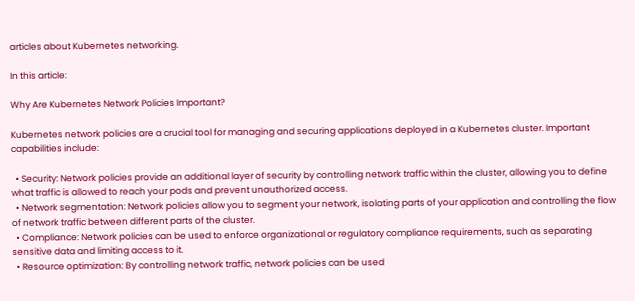articles about Kubernetes networking.

In this article:

Why Are Kubernetes Network Policies Important?

Kubernetes network policies are a crucial tool for managing and securing applications deployed in a Kubernetes cluster. Important capabilities include:

  • Security: Network policies provide an additional layer of security by controlling network traffic within the cluster, allowing you to define what traffic is allowed to reach your pods and prevent unauthorized access.
  • Network segmentation: Network policies allow you to segment your network, isolating parts of your application and controlling the flow of network traffic between different parts of the cluster.
  • Compliance: Network policies can be used to enforce organizational or regulatory compliance requirements, such as separating sensitive data and limiting access to it.
  • Resource optimization: By controlling network traffic, network policies can be used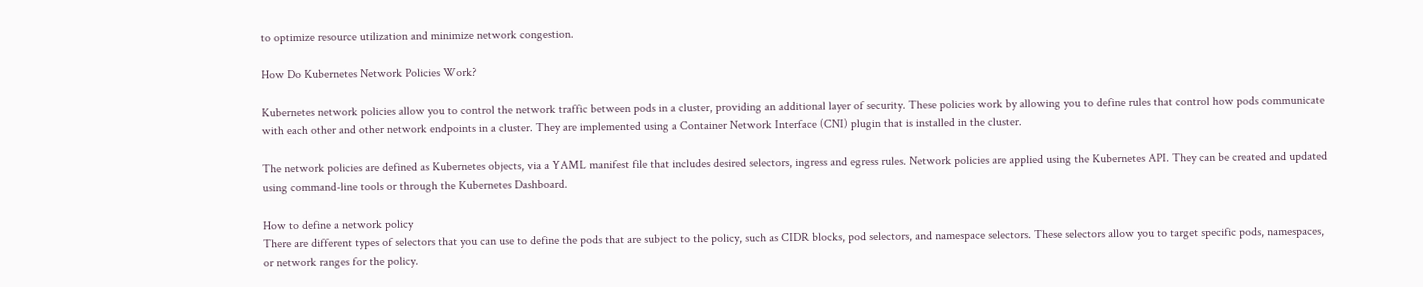to optimize resource utilization and minimize network congestion.

How Do Kubernetes Network Policies Work?

Kubernetes network policies allow you to control the network traffic between pods in a cluster, providing an additional layer of security. These policies work by allowing you to define rules that control how pods communicate with each other and other network endpoints in a cluster. They are implemented using a Container Network Interface (CNI) plugin that is installed in the cluster.

The network policies are defined as Kubernetes objects, via a YAML manifest file that includes desired selectors, ingress and egress rules. Network policies are applied using the Kubernetes API. They can be created and updated using command-line tools or through the Kubernetes Dashboard.

How to define a network policy
There are different types of selectors that you can use to define the pods that are subject to the policy, such as CIDR blocks, pod selectors, and namespace selectors. These selectors allow you to target specific pods, namespaces, or network ranges for the policy.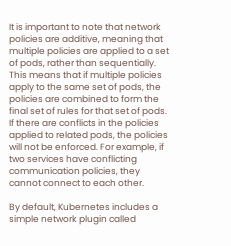It is important to note that network policies are additive, meaning that multiple policies are applied to a set of pods, rather than sequentially. This means that if multiple policies apply to the same set of pods, the policies are combined to form the final set of rules for that set of pods. If there are conflicts in the policies applied to related pods, the policies will not be enforced. For example, if two services have conflicting communication policies, they cannot connect to each other.

By default, Kubernetes includes a simple network plugin called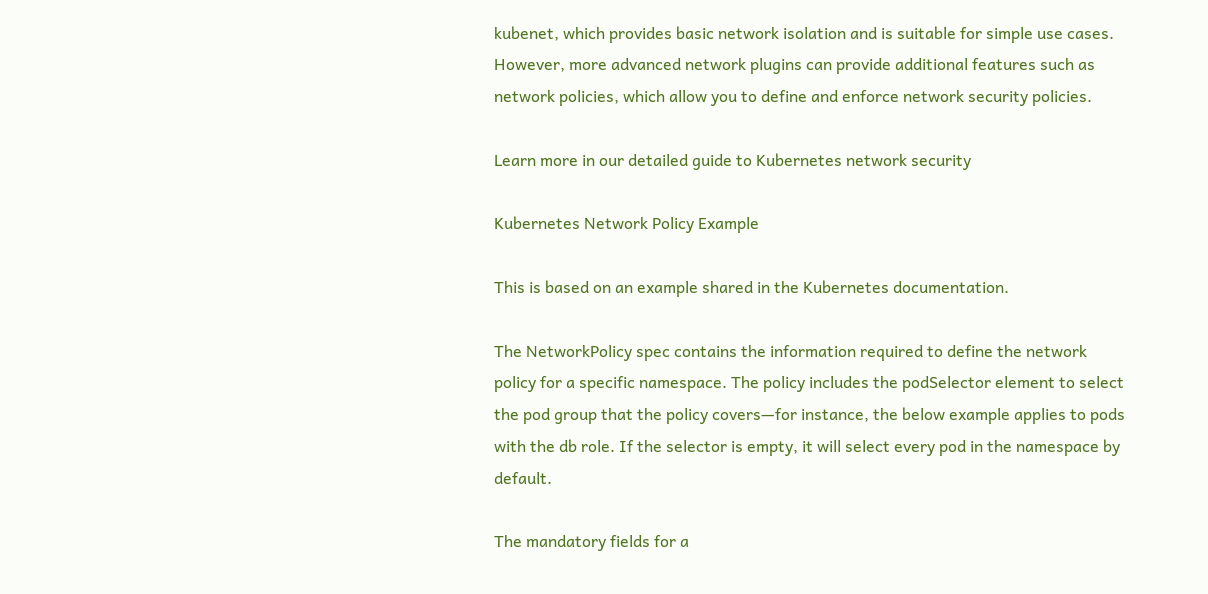kubenet, which provides basic network isolation and is suitable for simple use cases. However, more advanced network plugins can provide additional features such as network policies, which allow you to define and enforce network security policies.

Learn more in our detailed guide to Kubernetes network security

Kubernetes Network Policy Example

This is based on an example shared in the Kubernetes documentation.

The NetworkPolicy spec contains the information required to define the network policy for a specific namespace. The policy includes the podSelector element to select the pod group that the policy covers—for instance, the below example applies to pods with the db role. If the selector is empty, it will select every pod in the namespace by default.

The mandatory fields for a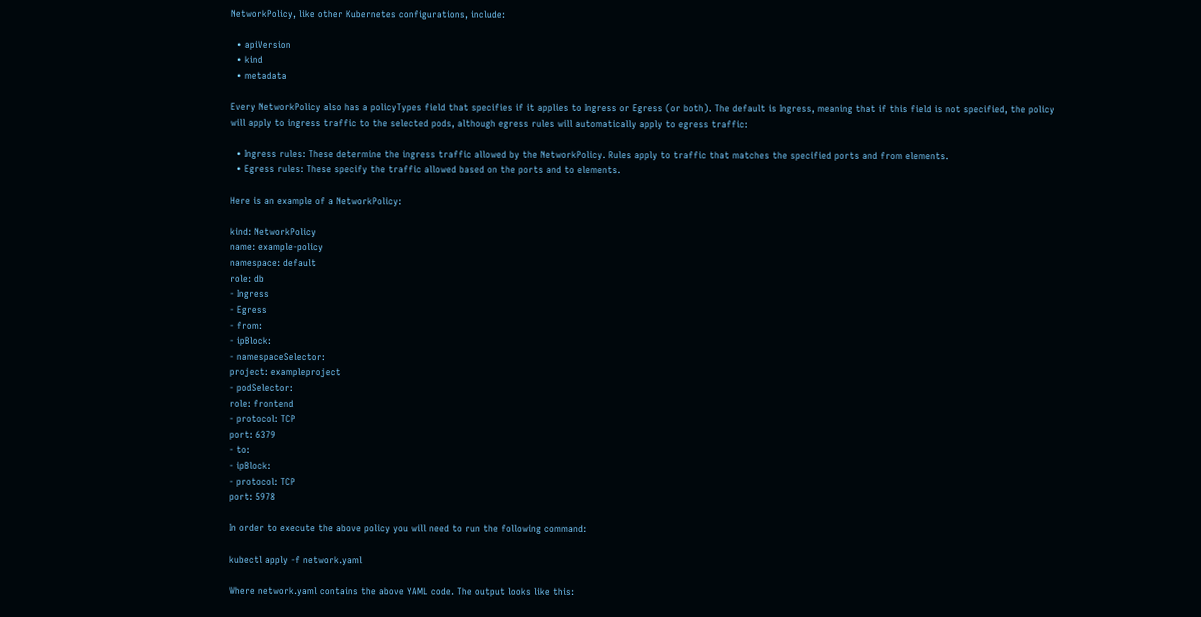NetworkPolicy, like other Kubernetes configurations, include:

  • apiVersion
  • kind
  • metadata

Every NetworkPolicy also has a policyTypes field that specifies if it applies to Ingress or Egress (or both). The default is Ingress, meaning that if this field is not specified, the policy will apply to ingress traffic to the selected pods, although egress rules will automatically apply to egress traffic:

  • Ingress rules: These determine the ingress traffic allowed by the NetworkPolicy. Rules apply to traffic that matches the specified ports and from elements.
  • Egress rules: These specify the traffic allowed based on the ports and to elements.

Here is an example of a NetworkPolicy:

kind: NetworkPolicy
name: example-policy
namespace: default
role: db
- Ingress
- Egress
- from:
- ipBlock:
- namespaceSelector:
project: exampleproject
- podSelector:
role: frontend
- protocol: TCP
port: 6379
- to:
- ipBlock:
- protocol: TCP
port: 5978

In order to execute the above policy you will need to run the following command:

kubectl apply -f network.yaml

Where network.yaml contains the above YAML code. The output looks like this: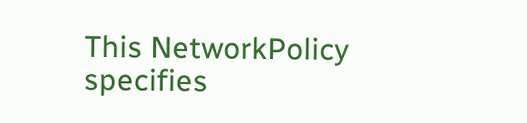This NetworkPolicy specifies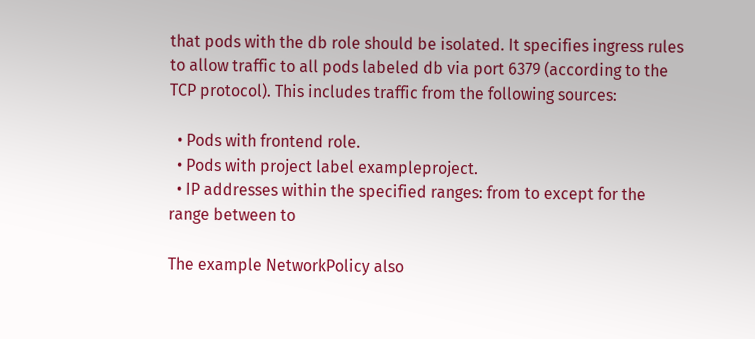that pods with the db role should be isolated. It specifies ingress rules to allow traffic to all pods labeled db via port 6379 (according to the TCP protocol). This includes traffic from the following sources:

  • Pods with frontend role.
  • Pods with project label exampleproject.
  • IP addresses within the specified ranges: from to except for the range between to

The example NetworkPolicy also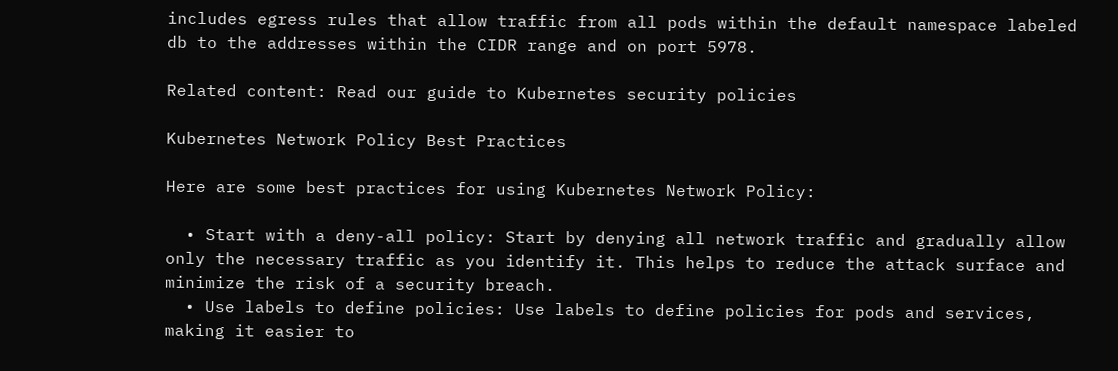includes egress rules that allow traffic from all pods within the default namespace labeled db to the addresses within the CIDR range and on port 5978.

Related content: Read our guide to Kubernetes security policies

Kubernetes Network Policy Best Practices

Here are some best practices for using Kubernetes Network Policy:

  • Start with a deny-all policy: Start by denying all network traffic and gradually allow only the necessary traffic as you identify it. This helps to reduce the attack surface and minimize the risk of a security breach.
  • Use labels to define policies: Use labels to define policies for pods and services, making it easier to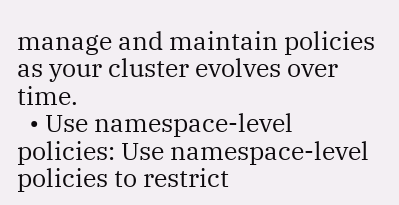manage and maintain policies as your cluster evolves over time.
  • Use namespace-level policies: Use namespace-level policies to restrict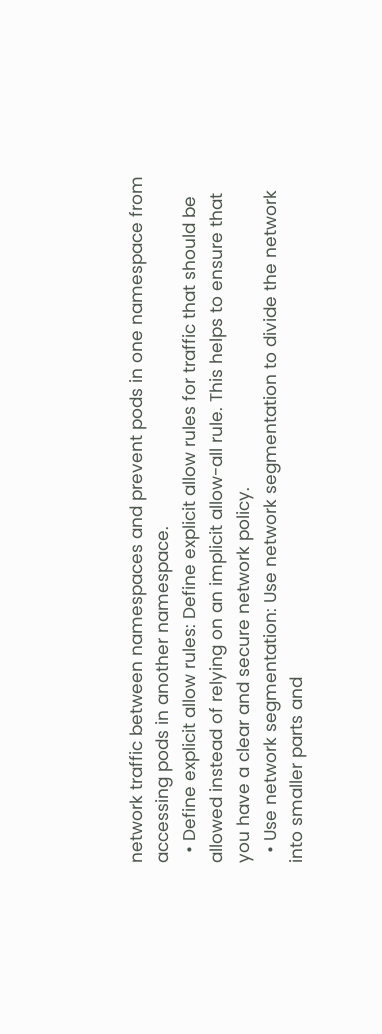network traffic between namespaces and prevent pods in one namespace from accessing pods in another namespace.
  • Define explicit allow rules: Define explicit allow rules for traffic that should be allowed instead of relying on an implicit allow-all rule. This helps to ensure that you have a clear and secure network policy.
  • Use network segmentation: Use network segmentation to divide the network into smaller parts and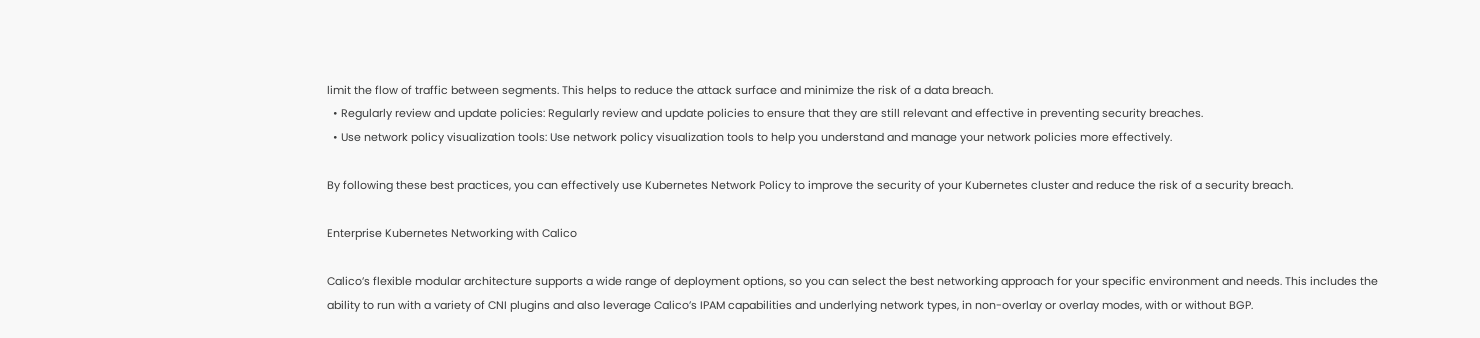limit the flow of traffic between segments. This helps to reduce the attack surface and minimize the risk of a data breach.
  • Regularly review and update policies: Regularly review and update policies to ensure that they are still relevant and effective in preventing security breaches.
  • Use network policy visualization tools: Use network policy visualization tools to help you understand and manage your network policies more effectively.

By following these best practices, you can effectively use Kubernetes Network Policy to improve the security of your Kubernetes cluster and reduce the risk of a security breach.

Enterprise Kubernetes Networking with Calico

Calico’s flexible modular architecture supports a wide range of deployment options, so you can select the best networking approach for your specific environment and needs. This includes the ability to run with a variety of CNI plugins and also leverage Calico’s IPAM capabilities and underlying network types, in non-overlay or overlay modes, with or without BGP.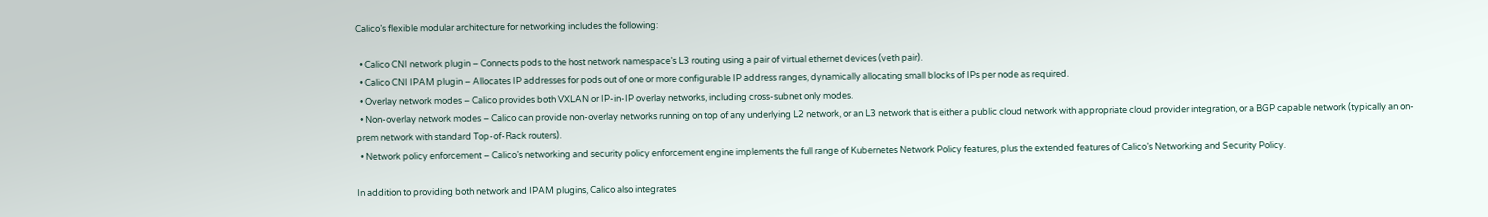Calico’s flexible modular architecture for networking includes the following:

  • Calico CNI network plugin – Connects pods to the host network namespace’s L3 routing using a pair of virtual ethernet devices (veth pair).
  • Calico CNI IPAM plugin – Allocates IP addresses for pods out of one or more configurable IP address ranges, dynamically allocating small blocks of IPs per node as required.
  • Overlay network modes – Calico provides both VXLAN or IP-in-IP overlay networks, including cross-subnet only modes.
  • Non-overlay network modes – Calico can provide non-overlay networks running on top of any underlying L2 network, or an L3 network that is either a public cloud network with appropriate cloud provider integration, or a BGP capable network (typically an on-prem network with standard Top-of-Rack routers).
  • Network policy enforcement – Calico’s networking and security policy enforcement engine implements the full range of Kubernetes Network Policy features, plus the extended features of Calico’s Networking and Security Policy.

In addition to providing both network and IPAM plugins, Calico also integrates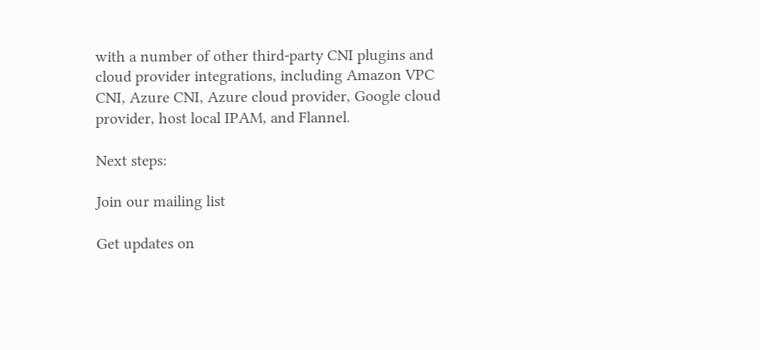with a number of other third-party CNI plugins and cloud provider integrations, including Amazon VPC CNI, Azure CNI, Azure cloud provider, Google cloud provider, host local IPAM, and Flannel.

Next steps:

Join our mailing list

Get updates on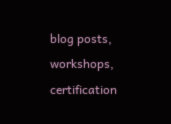blog posts, workshops, certification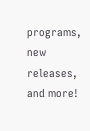programs, new releases, and more!